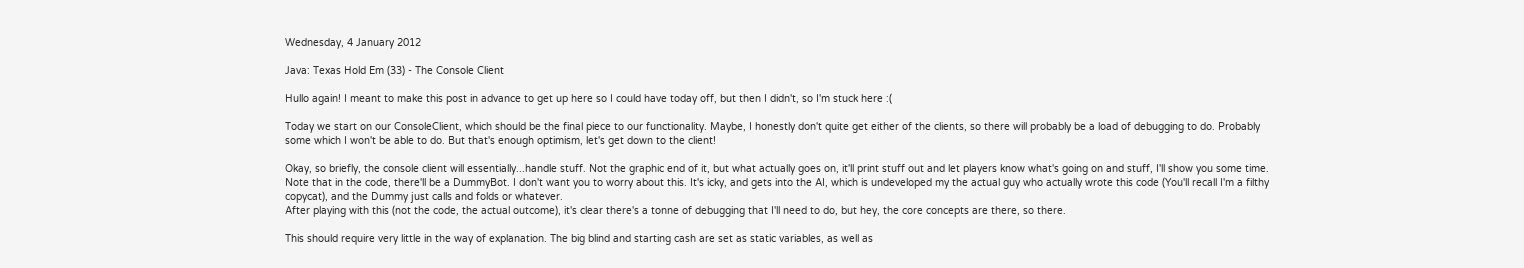Wednesday, 4 January 2012

Java: Texas Hold Em (33) - The Console Client

Hullo again! I meant to make this post in advance to get up here so I could have today off, but then I didn't, so I'm stuck here :(

Today we start on our ConsoleClient, which should be the final piece to our functionality. Maybe, I honestly don't quite get either of the clients, so there will probably be a load of debugging to do. Probably some which I won't be able to do. But that's enough optimism, let's get down to the client!

Okay, so briefly, the console client will essentially...handle stuff. Not the graphic end of it, but what actually goes on, it'll print stuff out and let players know what's going on and stuff, I'll show you some time. Note that in the code, there'll be a DummyBot. I don't want you to worry about this. It's icky, and gets into the AI, which is undeveloped my the actual guy who actually wrote this code (You'll recall I'm a filthy copycat), and the Dummy just calls and folds or whatever.
After playing with this (not the code, the actual outcome), it's clear there's a tonne of debugging that I'll need to do, but hey, the core concepts are there, so there.

This should require very little in the way of explanation. The big blind and starting cash are set as static variables, as well as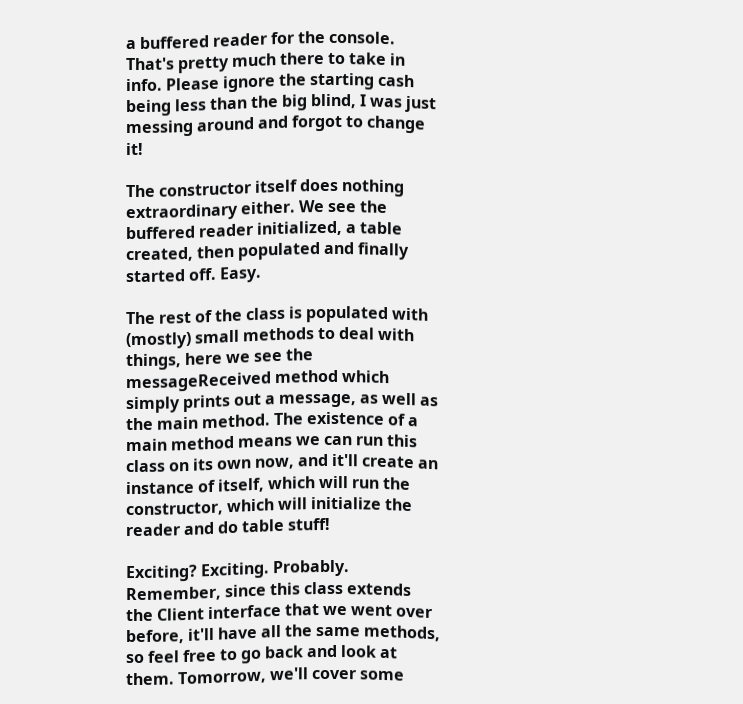a buffered reader for the console. That's pretty much there to take in info. Please ignore the starting cash being less than the big blind, I was just messing around and forgot to change it!

The constructor itself does nothing extraordinary either. We see the buffered reader initialized, a table created, then populated and finally started off. Easy.

The rest of the class is populated with (mostly) small methods to deal with things, here we see the messageReceived method which simply prints out a message, as well as the main method. The existence of a main method means we can run this class on its own now, and it'll create an instance of itself, which will run the constructor, which will initialize the reader and do table stuff!

Exciting? Exciting. Probably. Remember, since this class extends the Client interface that we went over before, it'll have all the same methods, so feel free to go back and look at them. Tomorrow, we'll cover some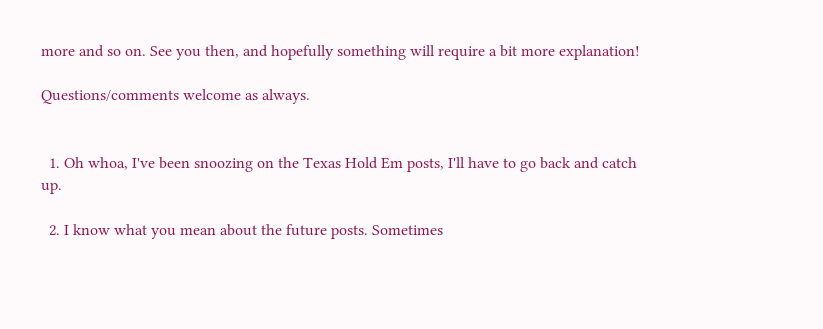more and so on. See you then, and hopefully something will require a bit more explanation!

Questions/comments welcome as always.


  1. Oh whoa, I've been snoozing on the Texas Hold Em posts, I'll have to go back and catch up.

  2. I know what you mean about the future posts. Sometimes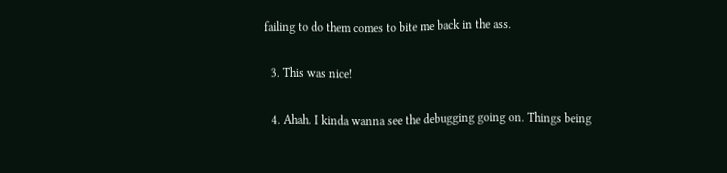failing to do them comes to bite me back in the ass.

  3. This was nice!

  4. Ahah. I kinda wanna see the debugging going on. Things being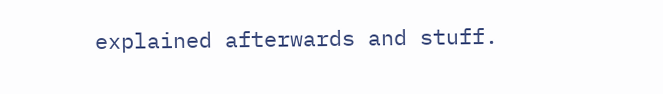explained afterwards and stuff.